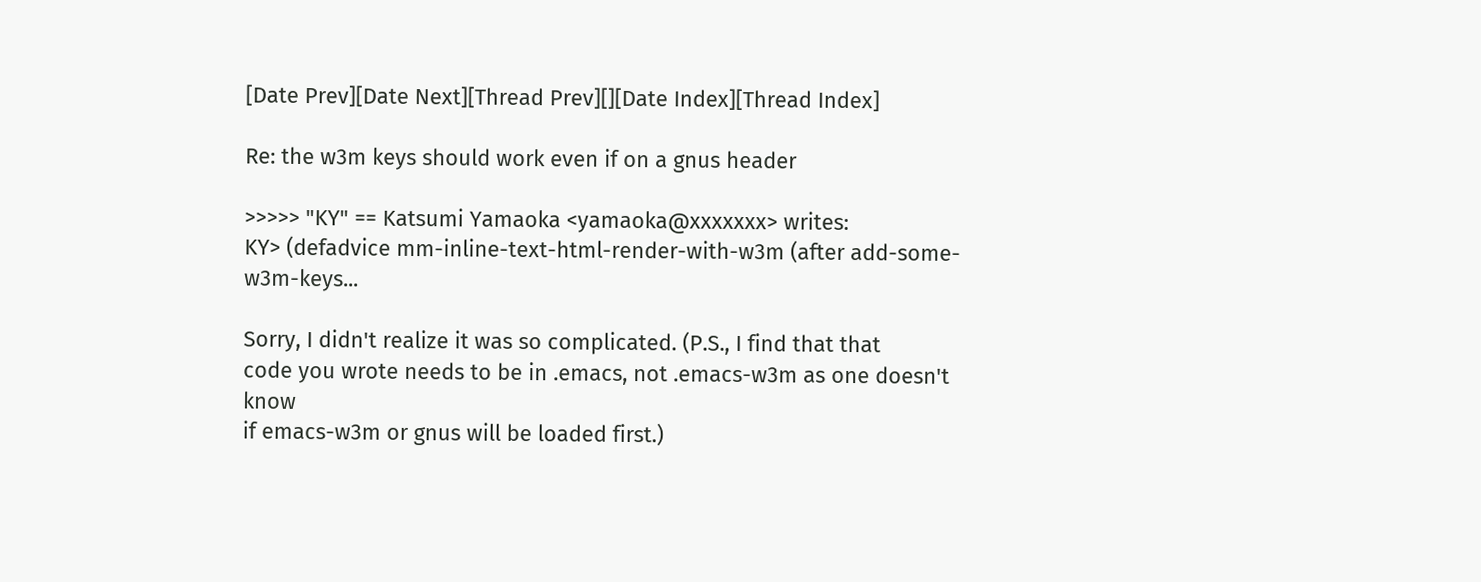[Date Prev][Date Next][Thread Prev][][Date Index][Thread Index]

Re: the w3m keys should work even if on a gnus header

>>>>> "KY" == Katsumi Yamaoka <yamaoka@xxxxxxx> writes:
KY> (defadvice mm-inline-text-html-render-with-w3m (after add-some-w3m-keys...

Sorry, I didn't realize it was so complicated. (P.S., I find that that
code you wrote needs to be in .emacs, not .emacs-w3m as one doesn't know
if emacs-w3m or gnus will be loaded first.)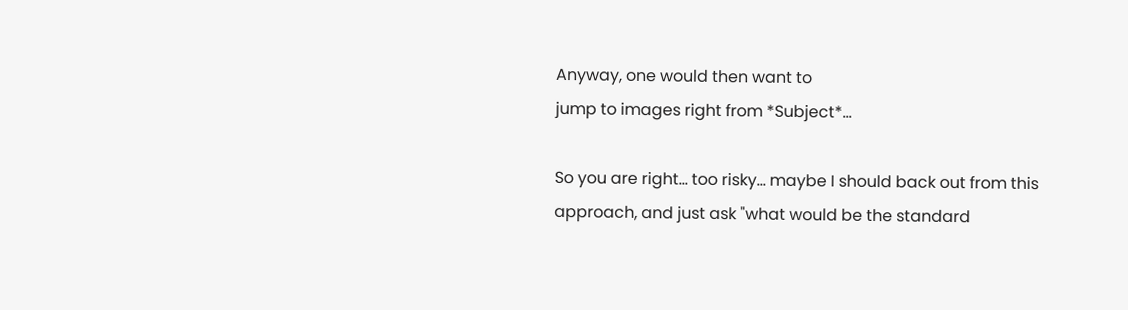Anyway, one would then want to
jump to images right from *Subject*...

So you are right... too risky... maybe I should back out from this
approach, and just ask "what would be the standard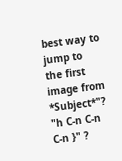best way to jump to
the first image from *Subject*"? "h C-n C-n C-n }" ?